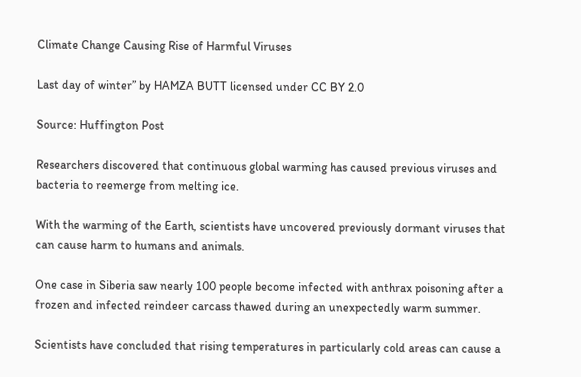Climate Change Causing Rise of Harmful Viruses

Last day of winter” by HAMZA BUTT licensed under CC BY 2.0

Source: Huffington Post

Researchers discovered that continuous global warming has caused previous viruses and bacteria to reemerge from melting ice.

With the warming of the Earth, scientists have uncovered previously dormant viruses that can cause harm to humans and animals.

One case in Siberia saw nearly 100 people become infected with anthrax poisoning after a frozen and infected reindeer carcass thawed during an unexpectedly warm summer.

Scientists have concluded that rising temperatures in particularly cold areas can cause a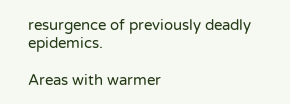resurgence of previously deadly epidemics.

Areas with warmer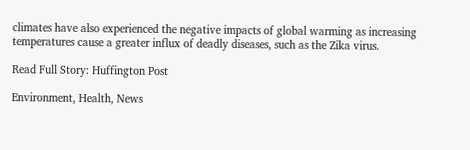climates have also experienced the negative impacts of global warming as increasing temperatures cause a greater influx of deadly diseases, such as the Zika virus.

Read Full Story: Huffington Post

Environment, Health, News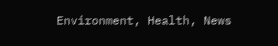Environment, Health, News